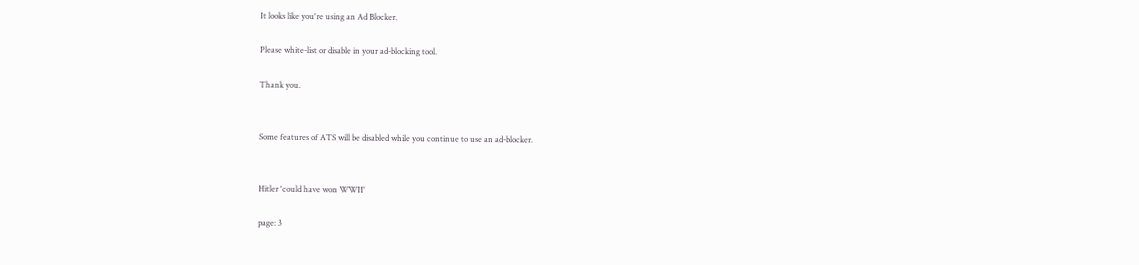It looks like you're using an Ad Blocker.

Please white-list or disable in your ad-blocking tool.

Thank you.


Some features of ATS will be disabled while you continue to use an ad-blocker.


Hitler 'could have won WWII'

page: 3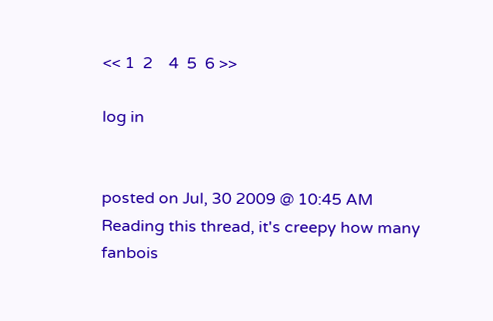<< 1  2    4  5  6 >>

log in


posted on Jul, 30 2009 @ 10:45 AM
Reading this thread, it's creepy how many fanbois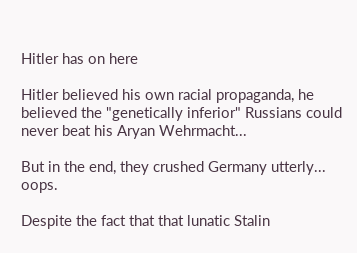Hitler has on here

Hitler believed his own racial propaganda, he believed the "genetically inferior" Russians could never beat his Aryan Wehrmacht...

But in the end, they crushed Germany utterly... oops.

Despite the fact that that lunatic Stalin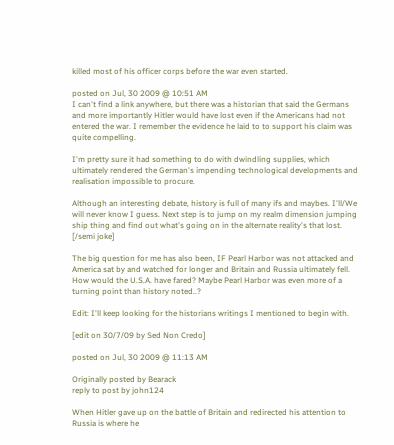killed most of his officer corps before the war even started.

posted on Jul, 30 2009 @ 10:51 AM
I can't find a link anywhere, but there was a historian that said the Germans and more importantly Hitler would have lost even if the Americans had not entered the war. I remember the evidence he laid to to support his claim was quite compelling.

I'm pretty sure it had something to do with dwindling supplies, which ultimately rendered the German's impending technological developments and realisation impossible to procure.

Although an interesting debate, history is full of many ifs and maybes. I'll/We will never know I guess. Next step is to jump on my realm dimension jumping ship thing and find out what's going on in the alternate reality's that lost. [/semi joke]

The big question for me has also been, IF Pearl Harbor was not attacked and America sat by and watched for longer and Britain and Russia ultimately fell. How would the U.S.A. have fared? Maybe Pearl Harbor was even more of a turning point than history noted..?

Edit: I'll keep looking for the historians writings I mentioned to begin with.

[edit on 30/7/09 by Sed Non Credo]

posted on Jul, 30 2009 @ 11:13 AM

Originally posted by Bearack
reply to post by john124

When Hitler gave up on the battle of Britain and redirected his attention to Russia is where he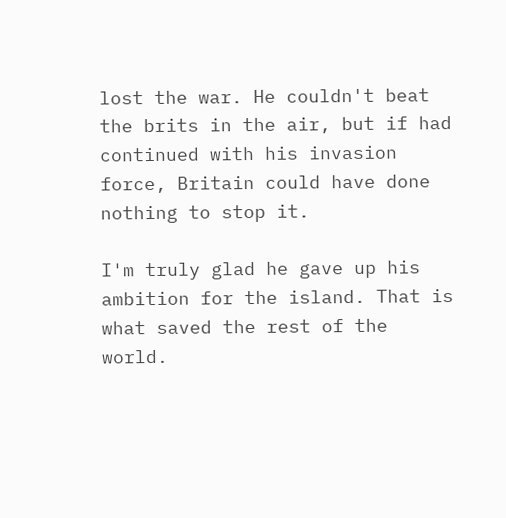lost the war. He couldn't beat the brits in the air, but if had continued with his invasion force, Britain could have done nothing to stop it.

I'm truly glad he gave up his ambition for the island. That is what saved the rest of the world.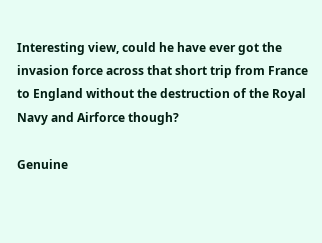Interesting view, could he have ever got the invasion force across that short trip from France to England without the destruction of the Royal Navy and Airforce though?

Genuine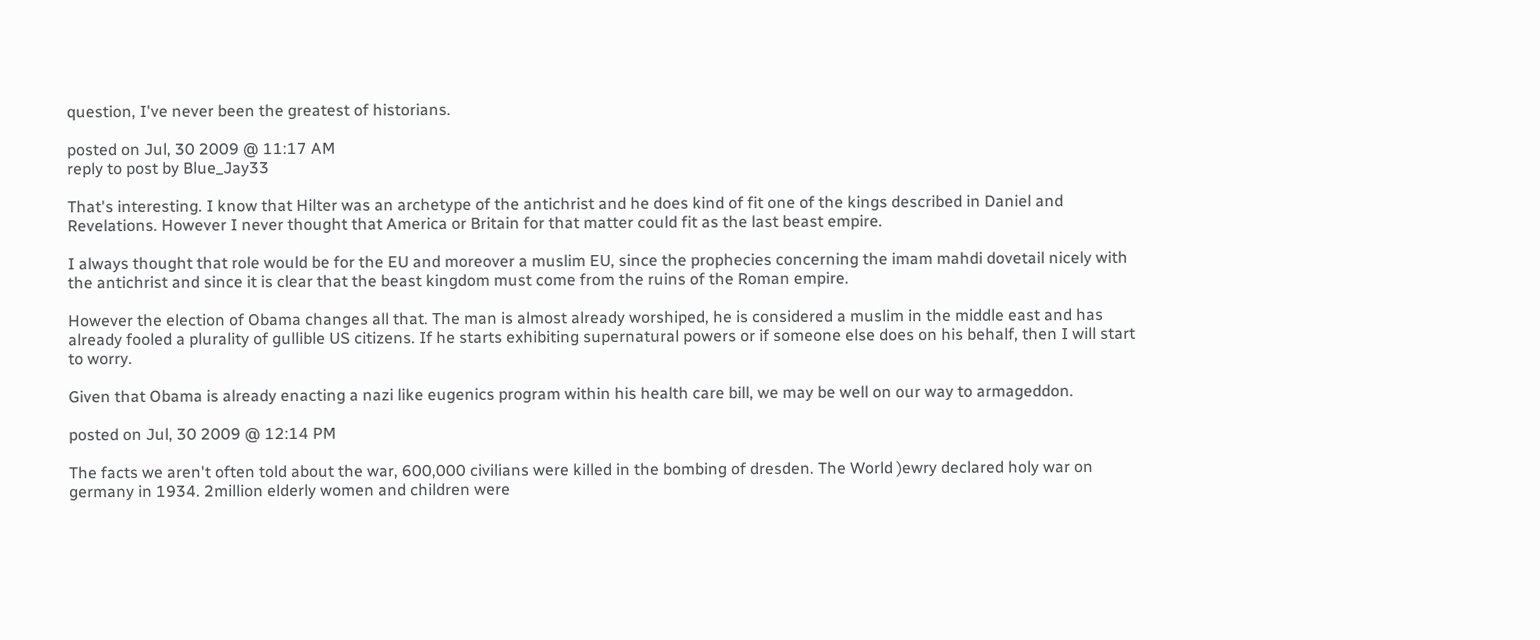question, I've never been the greatest of historians.

posted on Jul, 30 2009 @ 11:17 AM
reply to post by Blue_Jay33

That's interesting. I know that Hilter was an archetype of the antichrist and he does kind of fit one of the kings described in Daniel and Revelations. However I never thought that America or Britain for that matter could fit as the last beast empire.

I always thought that role would be for the EU and moreover a muslim EU, since the prophecies concerning the imam mahdi dovetail nicely with the antichrist and since it is clear that the beast kingdom must come from the ruins of the Roman empire.

However the election of Obama changes all that. The man is almost already worshiped, he is considered a muslim in the middle east and has already fooled a plurality of gullible US citizens. If he starts exhibiting supernatural powers or if someone else does on his behalf, then I will start to worry.

Given that Obama is already enacting a nazi like eugenics program within his health care bill, we may be well on our way to armageddon.

posted on Jul, 30 2009 @ 12:14 PM

The facts we aren't often told about the war, 600,000 civilians were killed in the bombing of dresden. The World )ewry declared holy war on germany in 1934. 2million elderly women and children were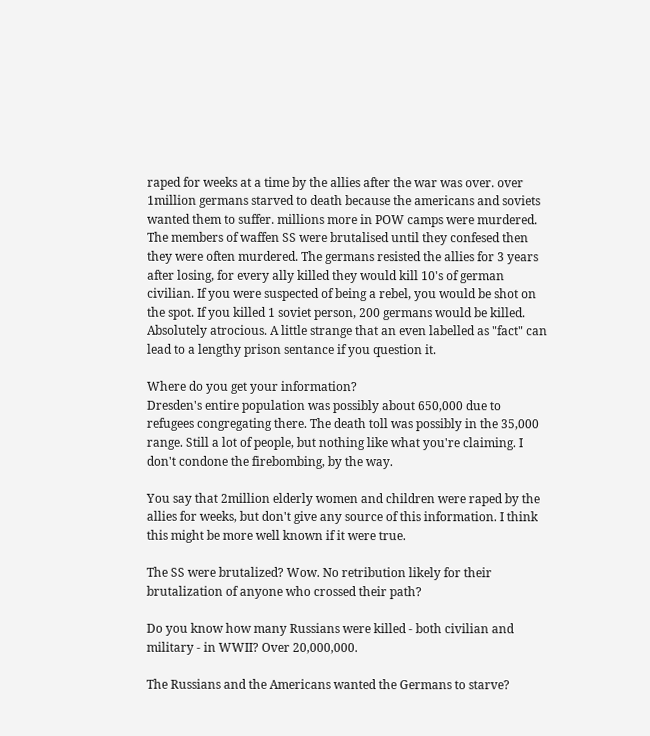raped for weeks at a time by the allies after the war was over. over 1million germans starved to death because the americans and soviets wanted them to suffer. millions more in POW camps were murdered. The members of waffen SS were brutalised until they confesed then they were often murdered. The germans resisted the allies for 3 years after losing, for every ally killed they would kill 10's of german civilian. If you were suspected of being a rebel, you would be shot on the spot. If you killed 1 soviet person, 200 germans would be killed. Absolutely atrocious. A little strange that an even labelled as "fact" can lead to a lengthy prison sentance if you question it.

Where do you get your information?
Dresden's entire population was possibly about 650,000 due to refugees congregating there. The death toll was possibly in the 35,000 range. Still a lot of people, but nothing like what you're claiming. I don't condone the firebombing, by the way.

You say that 2million elderly women and children were raped by the allies for weeks, but don't give any source of this information. I think this might be more well known if it were true.

The SS were brutalized? Wow. No retribution likely for their brutalization of anyone who crossed their path?

Do you know how many Russians were killed - both civilian and military - in WWII? Over 20,000,000.

The Russians and the Americans wanted the Germans to starve?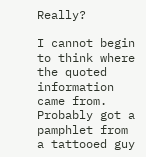Really?

I cannot begin to think where the quoted information came from. Probably got a pamphlet from a tattooed guy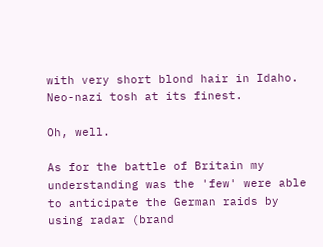with very short blond hair in Idaho. Neo-nazi tosh at its finest.

Oh, well.

As for the battle of Britain my understanding was the 'few' were able to anticipate the German raids by using radar (brand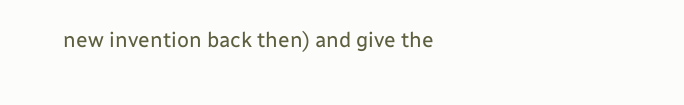new invention back then) and give the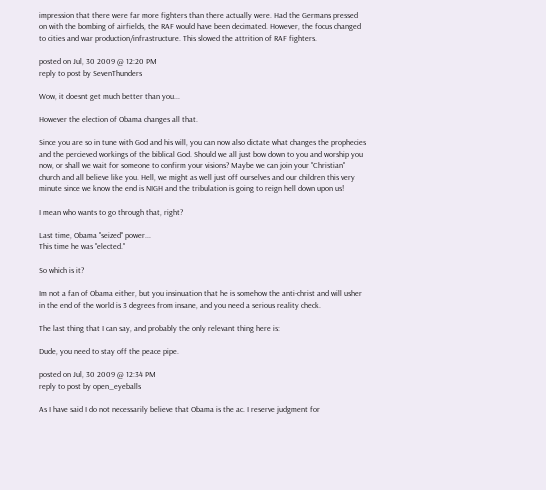impression that there were far more fighters than there actually were. Had the Germans pressed on with the bombing of airfields, the RAF would have been decimated. However, the focus changed to cities and war production/infrastructure. This slowed the attrition of RAF fighters.

posted on Jul, 30 2009 @ 12:20 PM
reply to post by SevenThunders

Wow, it doesnt get much better than you...

However the election of Obama changes all that.

Since you are so in tune with God and his will, you can now also dictate what changes the prophecies and the percieved workings of the biblical God. Should we all just bow down to you and worship you now, or shall we wait for someone to confirm your visions? Maybe we can join your "Christian" church and all believe like you. Hell, we might as well just off ourselves and our children this very minute since we know the end is NIGH and the tribulation is going to reign hell down upon us!

I mean who wants to go through that, right?

Last time, Obama "seized" power...
This time he was "elected."

So which is it?

Im not a fan of Obama either, but you insinuation that he is somehow the anti-christ and will usher in the end of the world is 3 degrees from insane, and you need a serious reality check.

The last thing that I can say, and probably the only relevant thing here is:

Dude, you need to stay off the peace pipe.

posted on Jul, 30 2009 @ 12:34 PM
reply to post by open_eyeballs

As I have said I do not necessarily believe that Obama is the ac. I reserve judgment for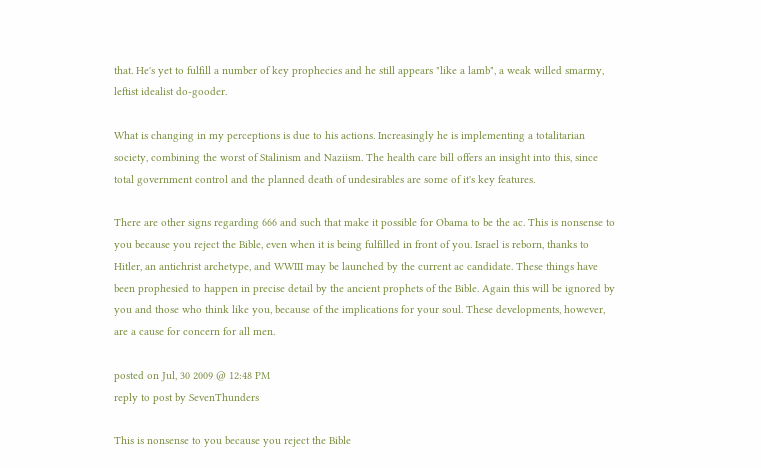that. He's yet to fulfill a number of key prophecies and he still appears "like a lamb", a weak willed smarmy, leftist idealist do-gooder.

What is changing in my perceptions is due to his actions. Increasingly he is implementing a totalitarian society, combining the worst of Stalinism and Naziism. The health care bill offers an insight into this, since total government control and the planned death of undesirables are some of it's key features.

There are other signs regarding 666 and such that make it possible for Obama to be the ac. This is nonsense to you because you reject the Bible, even when it is being fulfilled in front of you. Israel is reborn, thanks to Hitler, an antichrist archetype, and WWIII may be launched by the current ac candidate. These things have been prophesied to happen in precise detail by the ancient prophets of the Bible. Again this will be ignored by you and those who think like you, because of the implications for your soul. These developments, however, are a cause for concern for all men.

posted on Jul, 30 2009 @ 12:48 PM
reply to post by SevenThunders

This is nonsense to you because you reject the Bible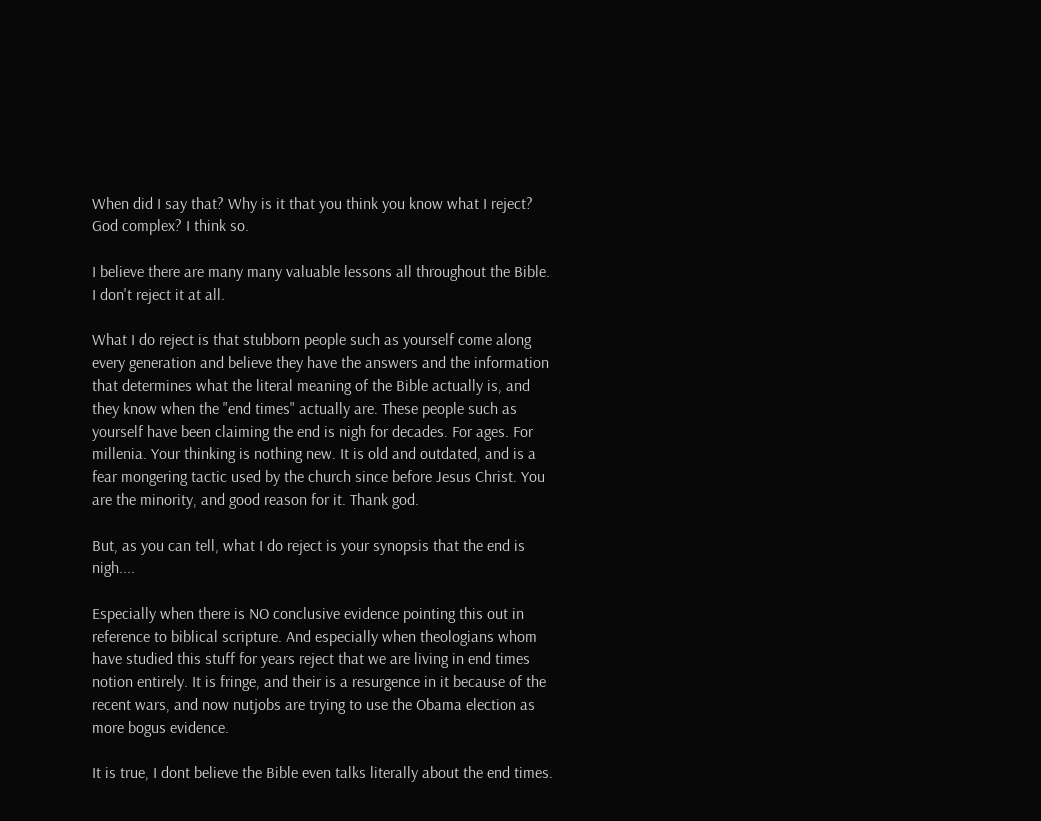When did I say that? Why is it that you think you know what I reject? God complex? I think so.

I believe there are many many valuable lessons all throughout the Bible. I don't reject it at all.

What I do reject is that stubborn people such as yourself come along every generation and believe they have the answers and the information that determines what the literal meaning of the Bible actually is, and they know when the "end times" actually are. These people such as yourself have been claiming the end is nigh for decades. For ages. For millenia. Your thinking is nothing new. It is old and outdated, and is a fear mongering tactic used by the church since before Jesus Christ. You are the minority, and good reason for it. Thank god.

But, as you can tell, what I do reject is your synopsis that the end is nigh....

Especially when there is NO conclusive evidence pointing this out in reference to biblical scripture. And especially when theologians whom have studied this stuff for years reject that we are living in end times notion entirely. It is fringe, and their is a resurgence in it because of the recent wars, and now nutjobs are trying to use the Obama election as more bogus evidence.

It is true, I dont believe the Bible even talks literally about the end times.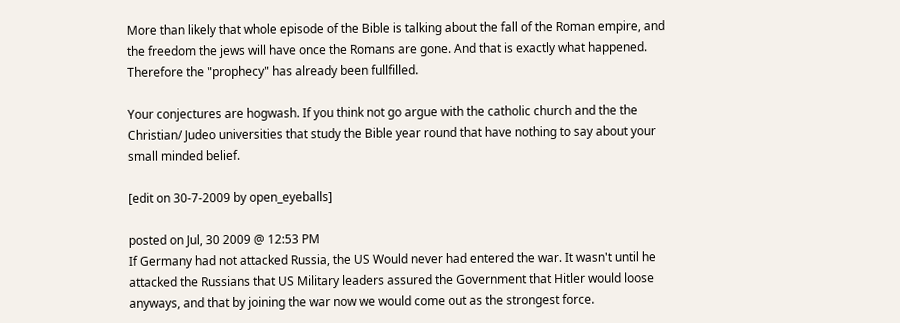More than likely that whole episode of the Bible is talking about the fall of the Roman empire, and the freedom the jews will have once the Romans are gone. And that is exactly what happened. Therefore the "prophecy" has already been fullfilled.

Your conjectures are hogwash. If you think not go argue with the catholic church and the the Christian/ Judeo universities that study the Bible year round that have nothing to say about your small minded belief.

[edit on 30-7-2009 by open_eyeballs]

posted on Jul, 30 2009 @ 12:53 PM
If Germany had not attacked Russia, the US Would never had entered the war. It wasn't until he attacked the Russians that US Military leaders assured the Government that Hitler would loose anyways, and that by joining the war now we would come out as the strongest force.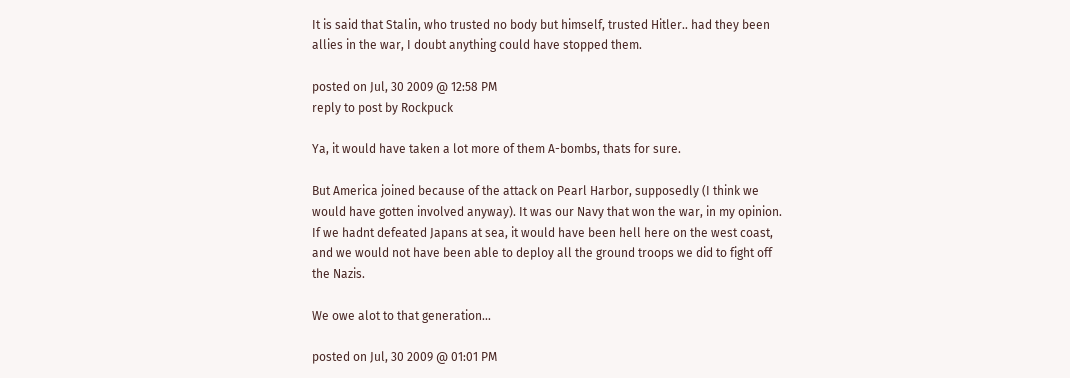It is said that Stalin, who trusted no body but himself, trusted Hitler.. had they been allies in the war, I doubt anything could have stopped them.

posted on Jul, 30 2009 @ 12:58 PM
reply to post by Rockpuck

Ya, it would have taken a lot more of them A-bombs, thats for sure.

But America joined because of the attack on Pearl Harbor, supposedly (I think we would have gotten involved anyway). It was our Navy that won the war, in my opinion. If we hadnt defeated Japans at sea, it would have been hell here on the west coast, and we would not have been able to deploy all the ground troops we did to fight off the Nazis.

We owe alot to that generation...

posted on Jul, 30 2009 @ 01:01 PM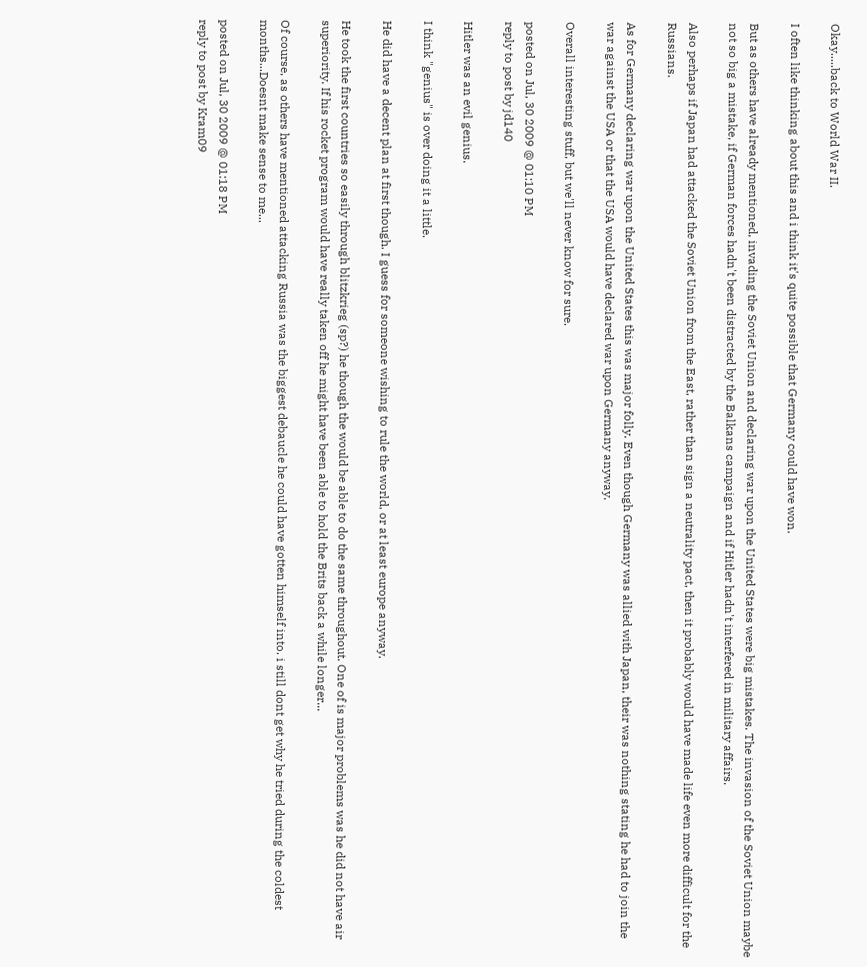Okay.....back to World War II.

I often like thinking about this and i think it's quite possible that Germany could have won.

But as others have already mentioned, invading the Soviet Union and declaring war upon the United States were big mistakes. The invasion of the Soviet Union maybe not so big a mistake, if German forces hadn't been distracted by the Balkans campaign and if Hitler hadn't interfered in military affairs.

Also perhaps if Japan had attacked the Soviet Union from the East, rather than sign a neutrality pact, then it probably would have made life even more difficult for the Russians.

As for Germany declaring war upon the United States this was major folly. Even though Germany was allied with Japan, their was nothing stating he had to join the war against the USA or that the USA would have declared war upon Germany anyway.

Overall interesting stuff, but we'll never know for sure.

posted on Jul, 30 2009 @ 01:10 PM
reply to post by jd140

Hitler was an evil genius.

I think "genius" is over doing it a little.

He did have a decent plan at first though. I guess for someone wishing to rule the world, or at least europe anyway.

He took the first countries so easily through blitzkrieg (sp?) he though the would be able to do the same throughout. One of is major problems was he did not have air superiority. If his rocket program would have really taken off he might have been able to hold the Brits back a while longer...

Of course, as others have mentioned attacking Russia was the biggest debaucle he could have gotten himself into. i still dont get why he tried during the coldest months...Doesnt make sense to me...

posted on Jul, 30 2009 @ 01:18 PM
reply to post by Kram09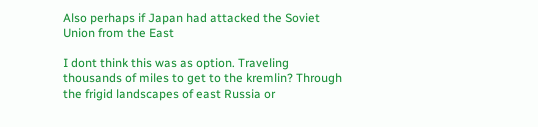Also perhaps if Japan had attacked the Soviet Union from the East

I dont think this was as option. Traveling thousands of miles to get to the kremlin? Through the frigid landscapes of east Russia or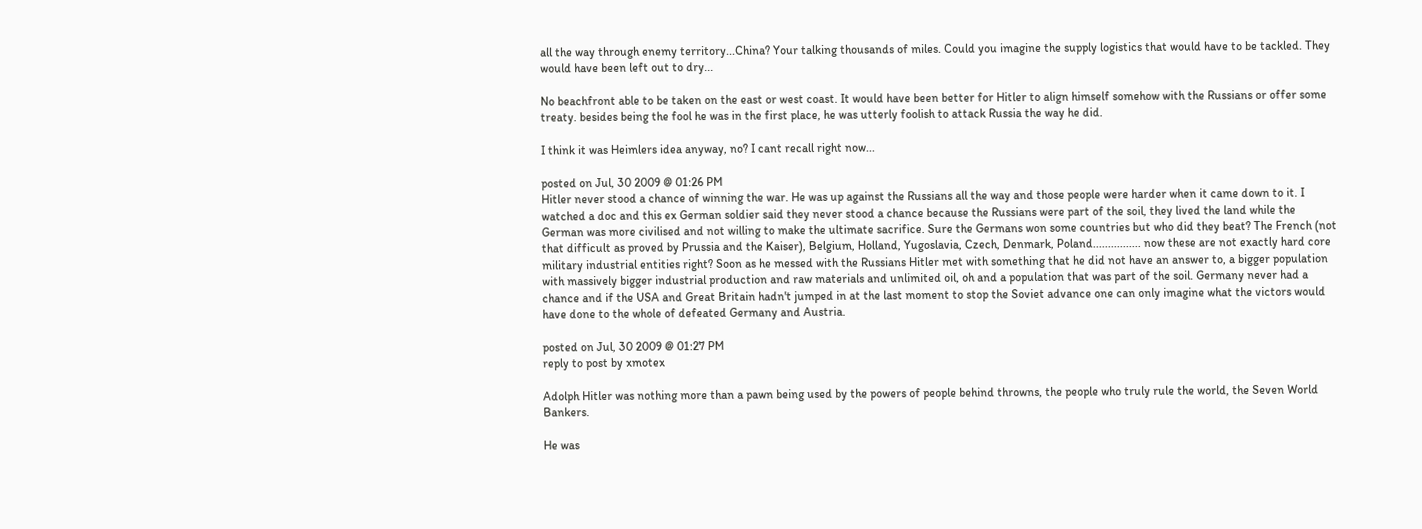all the way through enemy territory...China? Your talking thousands of miles. Could you imagine the supply logistics that would have to be tackled. They would have been left out to dry...

No beachfront able to be taken on the east or west coast. It would have been better for Hitler to align himself somehow with the Russians or offer some treaty. besides being the fool he was in the first place, he was utterly foolish to attack Russia the way he did.

I think it was Heimlers idea anyway, no? I cant recall right now...

posted on Jul, 30 2009 @ 01:26 PM
Hitler never stood a chance of winning the war. He was up against the Russians all the way and those people were harder when it came down to it. I watched a doc and this ex German soldier said they never stood a chance because the Russians were part of the soil, they lived the land while the German was more civilised and not willing to make the ultimate sacrifice. Sure the Germans won some countries but who did they beat? The French (not that difficult as proved by Prussia and the Kaiser), Belgium, Holland, Yugoslavia, Czech, Denmark, Poland................ now these are not exactly hard core military industrial entities right? Soon as he messed with the Russians Hitler met with something that he did not have an answer to, a bigger population with massively bigger industrial production and raw materials and unlimited oil, oh and a population that was part of the soil. Germany never had a chance and if the USA and Great Britain hadn't jumped in at the last moment to stop the Soviet advance one can only imagine what the victors would have done to the whole of defeated Germany and Austria.

posted on Jul, 30 2009 @ 01:27 PM
reply to post by xmotex

Adolph Hitler was nothing more than a pawn being used by the powers of people behind throwns, the people who truly rule the world, the Seven World Bankers.

He was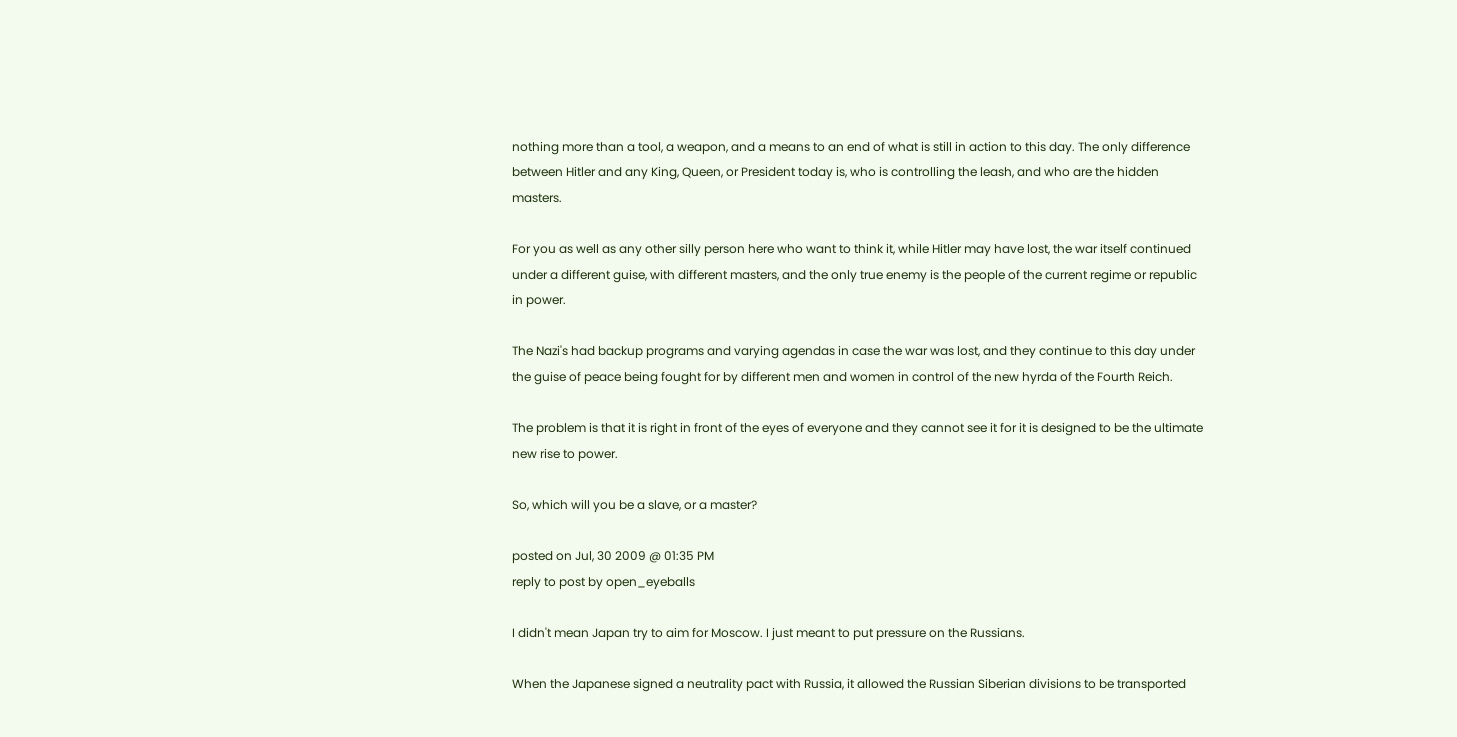nothing more than a tool, a weapon, and a means to an end of what is still in action to this day. The only difference between Hitler and any King, Queen, or President today is, who is controlling the leash, and who are the hidden masters.

For you as well as any other silly person here who want to think it, while Hitler may have lost, the war itself continued under a different guise, with different masters, and the only true enemy is the people of the current regime or republic in power.

The Nazi's had backup programs and varying agendas in case the war was lost, and they continue to this day under the guise of peace being fought for by different men and women in control of the new hyrda of the Fourth Reich.

The problem is that it is right in front of the eyes of everyone and they cannot see it for it is designed to be the ultimate new rise to power.

So, which will you be a slave, or a master?

posted on Jul, 30 2009 @ 01:35 PM
reply to post by open_eyeballs

I didn't mean Japan try to aim for Moscow. I just meant to put pressure on the Russians.

When the Japanese signed a neutrality pact with Russia, it allowed the Russian Siberian divisions to be transported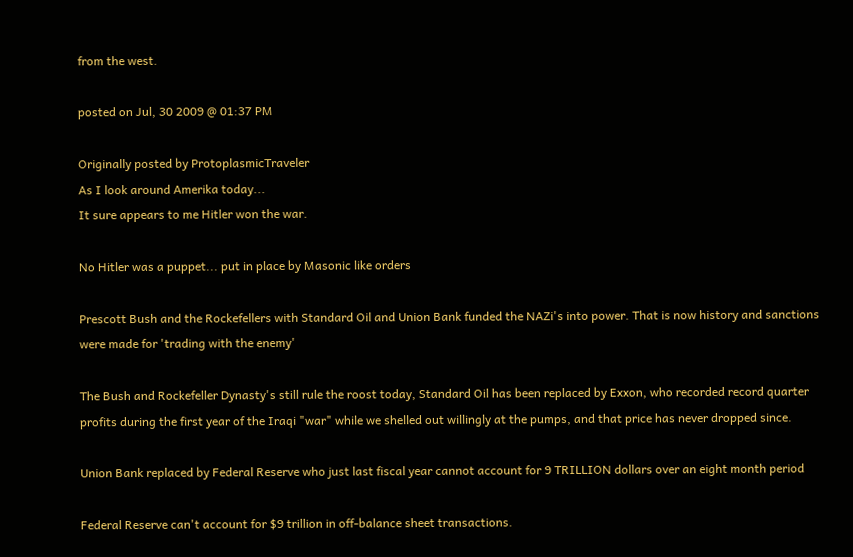from the west.

posted on Jul, 30 2009 @ 01:37 PM

Originally posted by ProtoplasmicTraveler
As I look around Amerika today...
It sure appears to me Hitler won the war.

No Hitler was a puppet... put in place by Masonic like orders

Prescott Bush and the Rockefellers with Standard Oil and Union Bank funded the NAZi's into power. That is now history and sanctions were made for 'trading with the enemy'

The Bush and Rockefeller Dynasty's still rule the roost today, Standard Oil has been replaced by Exxon, who recorded record quarter profits during the first year of the Iraqi "war" while we shelled out willingly at the pumps, and that price has never dropped since.

Union Bank replaced by Federal Reserve who just last fiscal year cannot account for 9 TRILLION dollars over an eight month period

Federal Reserve can't account for $9 trillion in off-balance sheet transactions.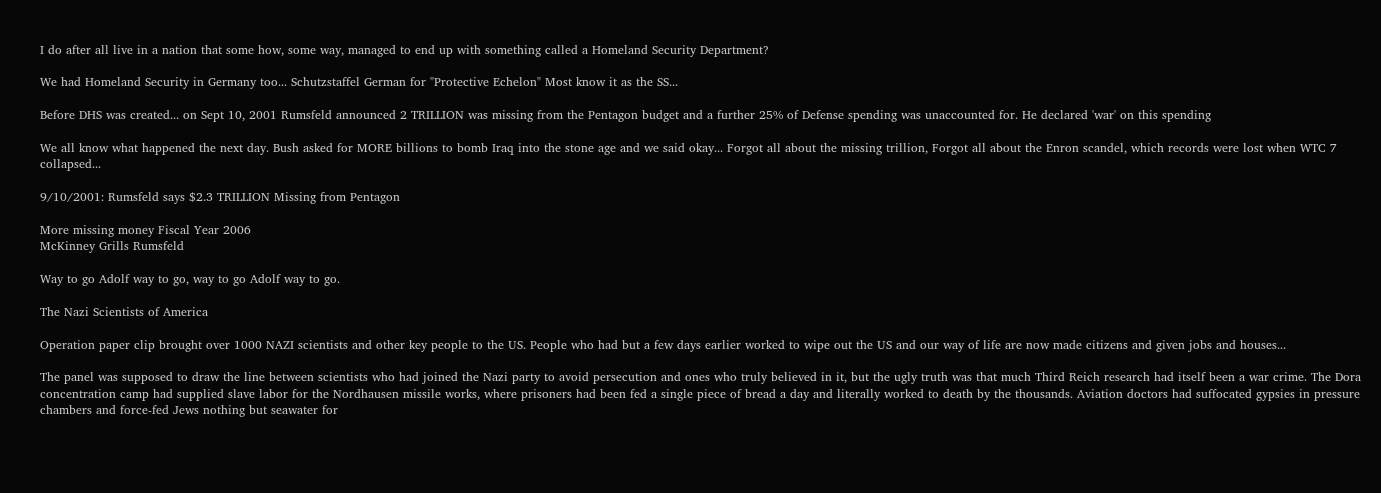I do after all live in a nation that some how, some way, managed to end up with something called a Homeland Security Department?

We had Homeland Security in Germany too... Schutzstaffel German for "Protective Echelon" Most know it as the SS...

Before DHS was created... on Sept 10, 2001 Rumsfeld announced 2 TRILLION was missing from the Pentagon budget and a further 25% of Defense spending was unaccounted for. He declared 'war' on this spending

We all know what happened the next day. Bush asked for MORE billions to bomb Iraq into the stone age and we said okay... Forgot all about the missing trillion, Forgot all about the Enron scandel, which records were lost when WTC 7 collapsed...

9/10/2001: Rumsfeld says $2.3 TRILLION Missing from Pentagon

More missing money Fiscal Year 2006
McKinney Grills Rumsfeld

Way to go Adolf way to go, way to go Adolf way to go.

The Nazi Scientists of America

Operation paper clip brought over 1000 NAZI scientists and other key people to the US. People who had but a few days earlier worked to wipe out the US and our way of life are now made citizens and given jobs and houses...

The panel was supposed to draw the line between scientists who had joined the Nazi party to avoid persecution and ones who truly believed in it, but the ugly truth was that much Third Reich research had itself been a war crime. The Dora concentration camp had supplied slave labor for the Nordhausen missile works, where prisoners had been fed a single piece of bread a day and literally worked to death by the thousands. Aviation doctors had suffocated gypsies in pressure chambers and force-fed Jews nothing but seawater for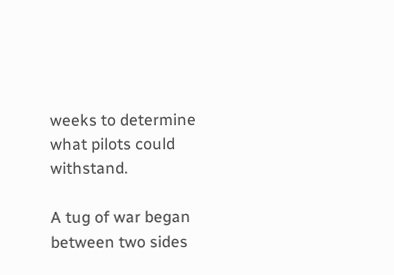weeks to determine what pilots could withstand.

A tug of war began between two sides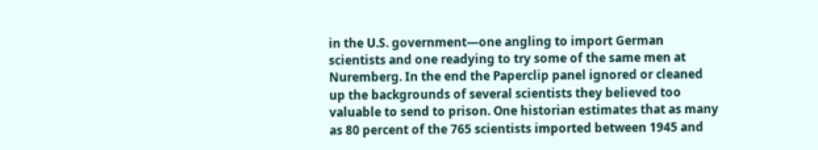in the U.S. government—one angling to import German scientists and one readying to try some of the same men at Nuremberg. In the end the Paperclip panel ignored or cleaned up the backgrounds of several scientists they believed too valuable to send to prison. One historian estimates that as many as 80 percent of the 765 scientists imported between 1945 and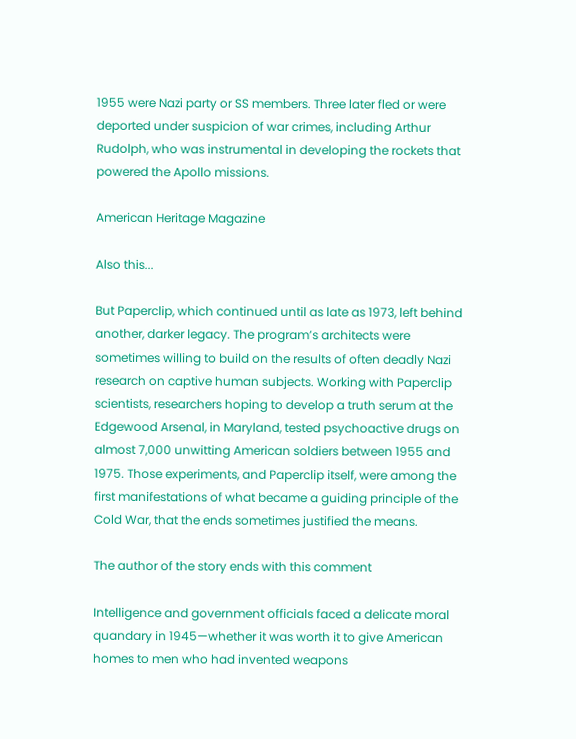1955 were Nazi party or SS members. Three later fled or were deported under suspicion of war crimes, including Arthur Rudolph, who was instrumental in developing the rockets that powered the Apollo missions.

American Heritage Magazine

Also this...

But Paperclip, which continued until as late as 1973, left behind another, darker legacy. The program’s architects were sometimes willing to build on the results of often deadly Nazi research on captive human subjects. Working with Paperclip scientists, researchers hoping to develop a truth serum at the Edgewood Arsenal, in Maryland, tested psychoactive drugs on almost 7,000 unwitting American soldiers between 1955 and 1975. Those experiments, and Paperclip itself, were among the first manifestations of what became a guiding principle of the Cold War, that the ends sometimes justified the means.

The author of the story ends with this comment

Intelligence and government officials faced a delicate moral quandary in 1945—whether it was worth it to give American homes to men who had invented weapons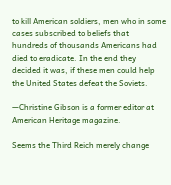to kill American soldiers, men who in some cases subscribed to beliefs that hundreds of thousands Americans had died to eradicate. In the end they decided it was, if these men could help the United States defeat the Soviets.

—Christine Gibson is a former editor at American Heritage magazine.

Seems the Third Reich merely change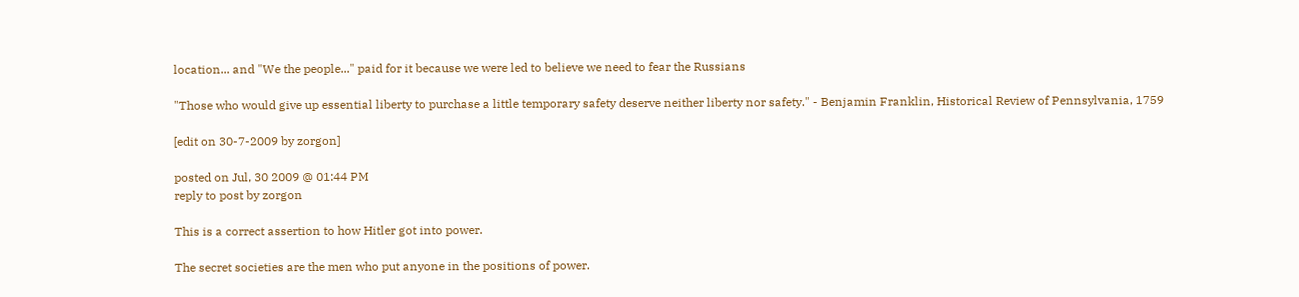location... and "We the people..." paid for it because we were led to believe we need to fear the Russians

"Those who would give up essential liberty to purchase a little temporary safety deserve neither liberty nor safety." - Benjamin Franklin, Historical Review of Pennsylvania, 1759

[edit on 30-7-2009 by zorgon]

posted on Jul, 30 2009 @ 01:44 PM
reply to post by zorgon

This is a correct assertion to how Hitler got into power.

The secret societies are the men who put anyone in the positions of power.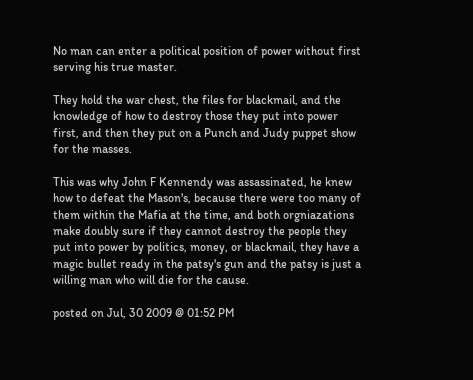No man can enter a political position of power without first serving his true master.

They hold the war chest, the files for blackmail, and the knowledge of how to destroy those they put into power first, and then they put on a Punch and Judy puppet show for the masses.

This was why John F Kennendy was assassinated, he knew how to defeat the Mason's, because there were too many of them within the Mafia at the time, and both orgniazations make doubly sure if they cannot destroy the people they put into power by politics, money, or blackmail, they have a magic bullet ready in the patsy's gun and the patsy is just a willing man who will die for the cause.

posted on Jul, 30 2009 @ 01:52 PM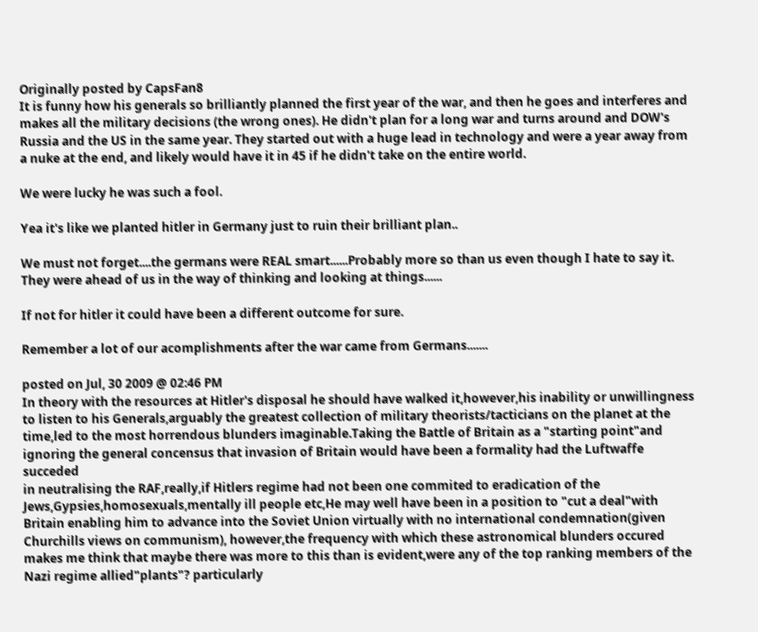Originally posted by CapsFan8
It is funny how his generals so brilliantly planned the first year of the war, and then he goes and interferes and makes all the military decisions (the wrong ones). He didn't plan for a long war and turns around and DOW's Russia and the US in the same year. They started out with a huge lead in technology and were a year away from a nuke at the end, and likely would have it in 45 if he didn't take on the entire world.

We were lucky he was such a fool.

Yea it's like we planted hitler in Germany just to ruin their brilliant plan..

We must not forget....the germans were REAL smart......Probably more so than us even though I hate to say it. They were ahead of us in the way of thinking and looking at things......

If not for hitler it could have been a different outcome for sure.

Remember a lot of our acomplishments after the war came from Germans.......

posted on Jul, 30 2009 @ 02:46 PM
In theory with the resources at Hitler's disposal he should have walked it,however,his inability or unwillingness to listen to his Generals,arguably the greatest collection of military theorists/tacticians on the planet at the time,led to the most horrendous blunders imaginable.Taking the Battle of Britain as a "starting point"and ignoring the general concensus that invasion of Britain would have been a formality had the Luftwaffe succeded
in neutralising the RAF,really,if Hitlers regime had not been one commited to eradication of the Jews,Gypsies,homosexuals,mentally ill people etc,He may well have been in a position to "cut a deal"with Britain enabling him to advance into the Soviet Union virtually with no international condemnation(given Churchills views on communism), however,the frequency with which these astronomical blunders occured makes me think that maybe there was more to this than is evident,were any of the top ranking members of the Nazi regime allied"plants"? particularly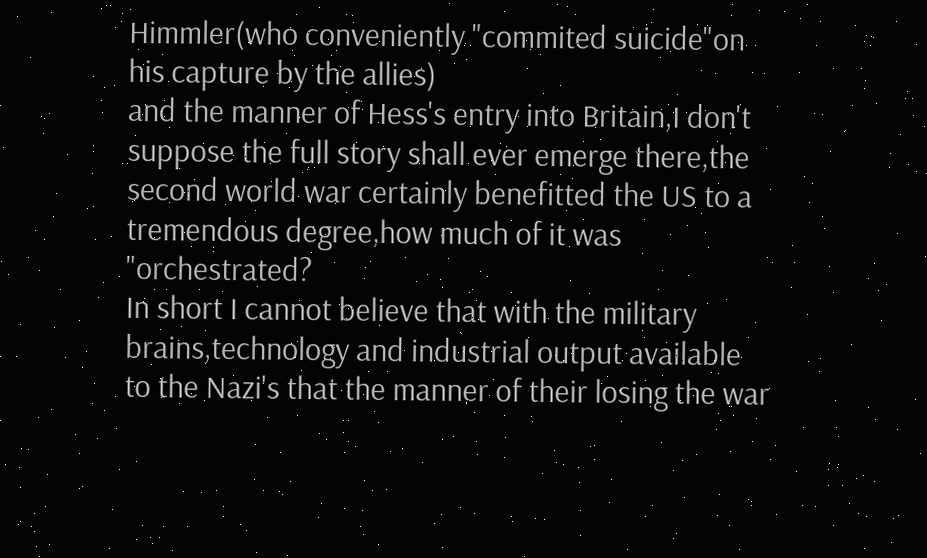Himmler(who conveniently "commited suicide"on his capture by the allies)
and the manner of Hess's entry into Britain,I don't suppose the full story shall ever emerge there,the second world war certainly benefitted the US to a tremendous degree,how much of it was "orchestrated?
In short I cannot believe that with the military brains,technology and industrial output available to the Nazi's that the manner of their losing the war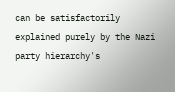can be satisfactorily explained purely by the Nazi party hierarchy's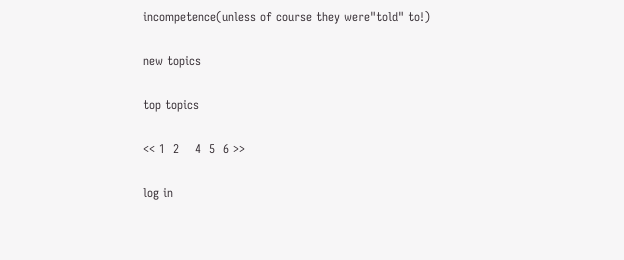incompetence(unless of course they were"told" to!)

new topics

top topics

<< 1  2    4  5  6 >>

log in